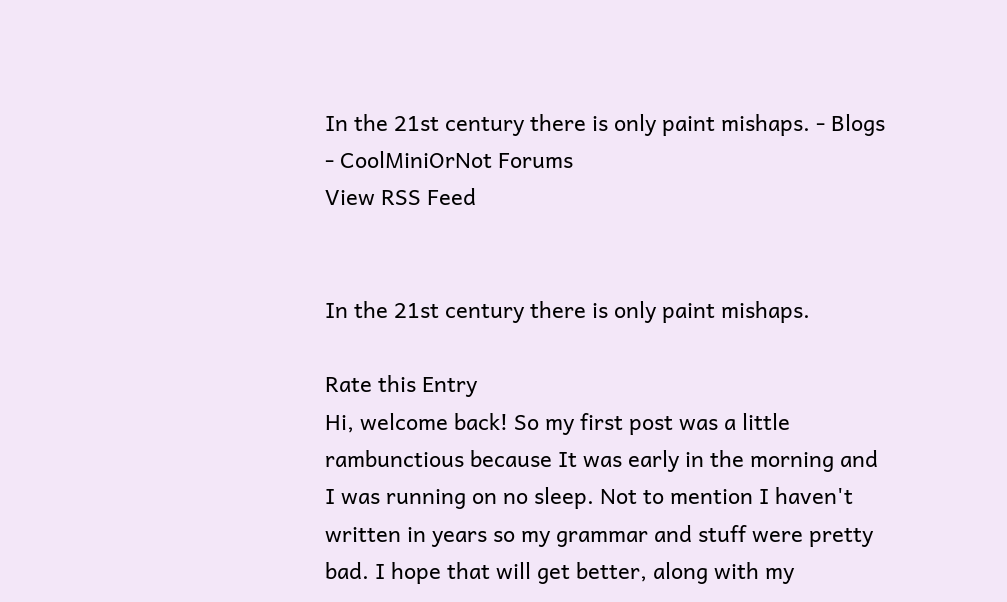In the 21st century there is only paint mishaps. - Blogs - CoolMiniOrNot Forums
View RSS Feed


In the 21st century there is only paint mishaps.

Rate this Entry
Hi, welcome back! So my first post was a little rambunctious because It was early in the morning and I was running on no sleep. Not to mention I haven't written in years so my grammar and stuff were pretty bad. I hope that will get better, along with my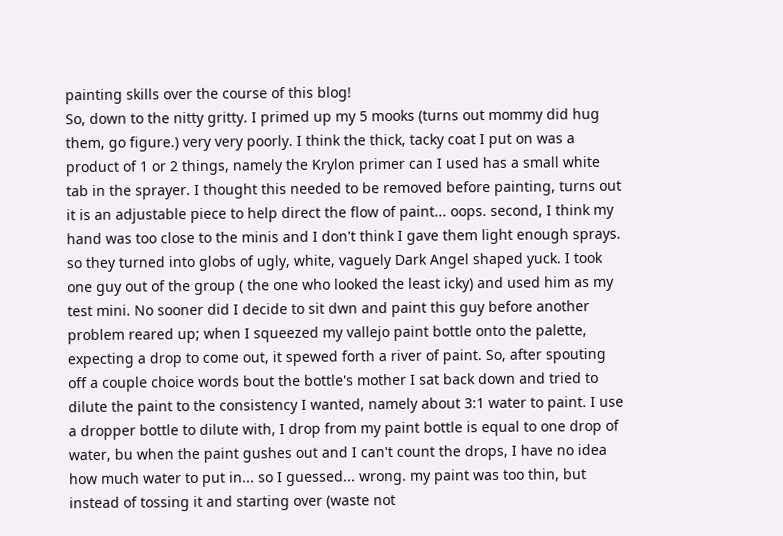painting skills over the course of this blog!
So, down to the nitty gritty. I primed up my 5 mooks (turns out mommy did hug them, go figure.) very very poorly. I think the thick, tacky coat I put on was a product of 1 or 2 things, namely the Krylon primer can I used has a small white tab in the sprayer. I thought this needed to be removed before painting, turns out it is an adjustable piece to help direct the flow of paint... oops. second, I think my hand was too close to the minis and I don't think I gave them light enough sprays. so they turned into globs of ugly, white, vaguely Dark Angel shaped yuck. I took one guy out of the group ( the one who looked the least icky) and used him as my test mini. No sooner did I decide to sit dwn and paint this guy before another problem reared up; when I squeezed my vallejo paint bottle onto the palette, expecting a drop to come out, it spewed forth a river of paint. So, after spouting off a couple choice words bout the bottle's mother I sat back down and tried to dilute the paint to the consistency I wanted, namely about 3:1 water to paint. I use a dropper bottle to dilute with, I drop from my paint bottle is equal to one drop of water, bu when the paint gushes out and I can't count the drops, I have no idea how much water to put in... so I guessed... wrong. my paint was too thin, but instead of tossing it and starting over (waste not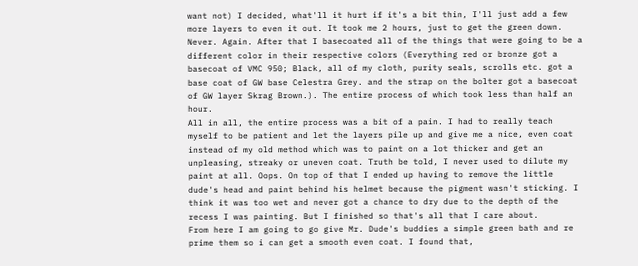want not) I decided, what'll it hurt if it's a bit thin, I'll just add a few more layers to even it out. It took me 2 hours, just to get the green down. Never. Again. After that I basecoated all of the things that were going to be a different color in their respective colors (Everything red or bronze got a basecoat of VMC 950; Black, all of my cloth, purity seals, scrolls etc. got a base coat of GW base Celestra Grey. and the strap on the bolter got a basecoat of GW layer Skrag Brown.). The entire process of which took less than half an hour.
All in all, the entire process was a bit of a pain. I had to really teach myself to be patient and let the layers pile up and give me a nice, even coat instead of my old method which was to paint on a lot thicker and get an unpleasing, streaky or uneven coat. Truth be told, I never used to dilute my paint at all. Oops. On top of that I ended up having to remove the little dude's head and paint behind his helmet because the pigment wasn't sticking. I think it was too wet and never got a chance to dry due to the depth of the recess I was painting. But I finished so that's all that I care about.
From here I am going to go give Mr. Dude's buddies a simple green bath and re prime them so i can get a smooth even coat. I found that,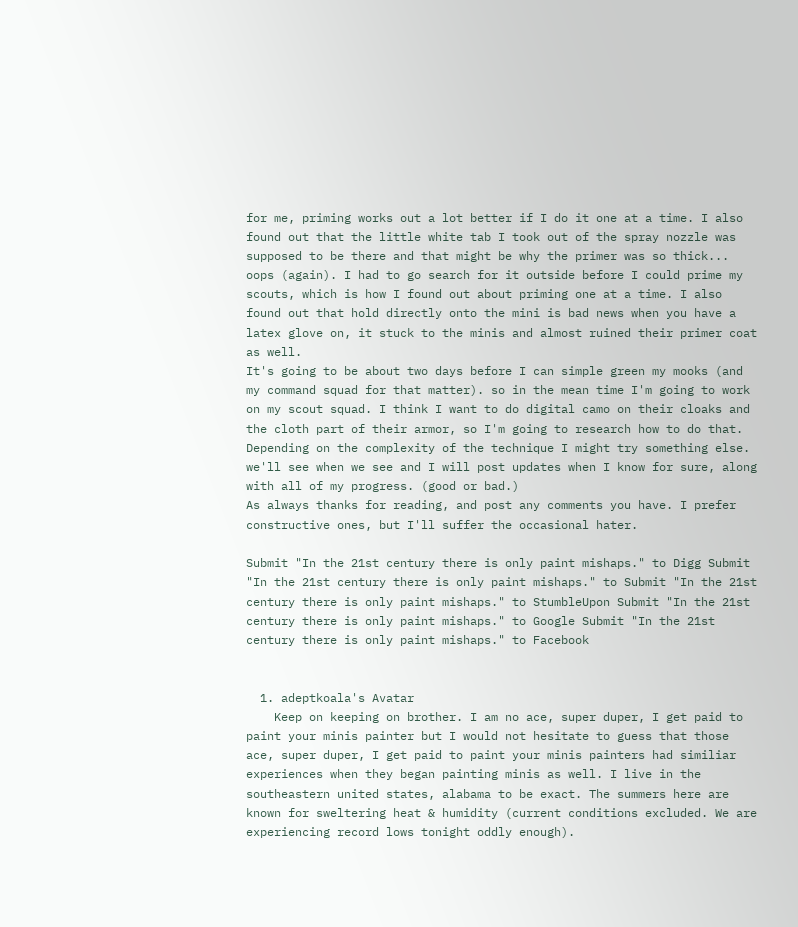for me, priming works out a lot better if I do it one at a time. I also found out that the little white tab I took out of the spray nozzle was supposed to be there and that might be why the primer was so thick... oops (again). I had to go search for it outside before I could prime my scouts, which is how I found out about priming one at a time. I also found out that hold directly onto the mini is bad news when you have a latex glove on, it stuck to the minis and almost ruined their primer coat as well.
It's going to be about two days before I can simple green my mooks (and my command squad for that matter). so in the mean time I'm going to work on my scout squad. I think I want to do digital camo on their cloaks and the cloth part of their armor, so I'm going to research how to do that. Depending on the complexity of the technique I might try something else. we'll see when we see and I will post updates when I know for sure, along with all of my progress. (good or bad.)
As always thanks for reading, and post any comments you have. I prefer constructive ones, but I'll suffer the occasional hater.

Submit "In the 21st century there is only paint mishaps." to Digg Submit "In the 21st century there is only paint mishaps." to Submit "In the 21st century there is only paint mishaps." to StumbleUpon Submit "In the 21st century there is only paint mishaps." to Google Submit "In the 21st century there is only paint mishaps." to Facebook


  1. adeptkoala's Avatar
    Keep on keeping on brother. I am no ace, super duper, I get paid to paint your minis painter but I would not hesitate to guess that those ace, super duper, I get paid to paint your minis painters had similiar experiences when they began painting minis as well. I live in the southeastern united states, alabama to be exact. The summers here are known for sweltering heat & humidity (current conditions excluded. We are experiencing record lows tonight oddly enough).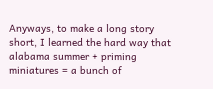Anyways, to make a long story short, I learned the hard way that alabama summer + priming miniatures = a bunch of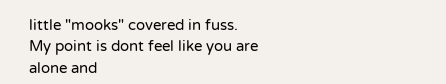little "mooks" covered in fuss. My point is dont feel like you are alone and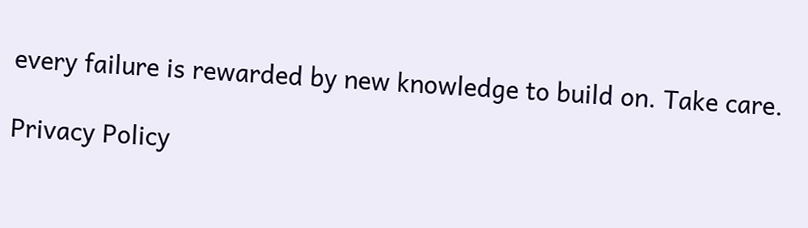every failure is rewarded by new knowledge to build on. Take care.

Privacy Policy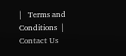|   Terms and Conditions  |   Contact Us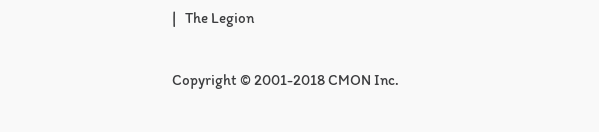|   The Legion

Copyright © 2001-2018 CMON Inc.